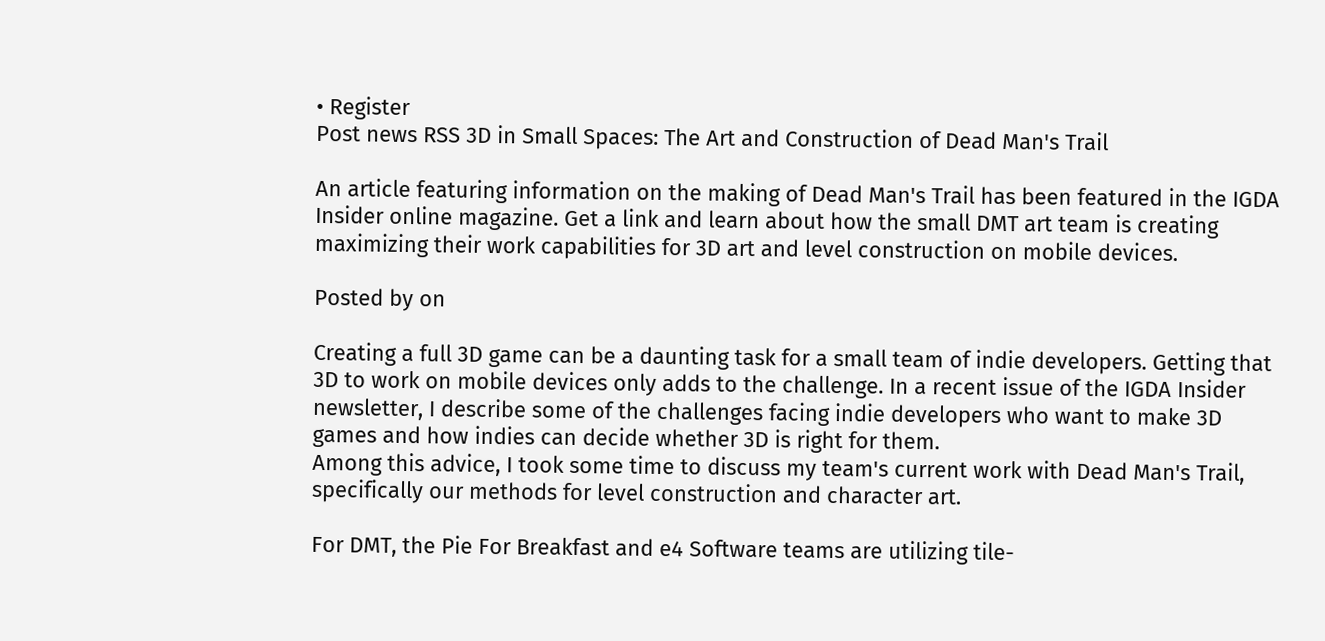• Register
Post news RSS 3D in Small Spaces: The Art and Construction of Dead Man's Trail

An article featuring information on the making of Dead Man's Trail has been featured in the IGDA Insider online magazine. Get a link and learn about how the small DMT art team is creating maximizing their work capabilities for 3D art and level construction on mobile devices.

Posted by on

Creating a full 3D game can be a daunting task for a small team of indie developers. Getting that 3D to work on mobile devices only adds to the challenge. In a recent issue of the IGDA Insider newsletter, I describe some of the challenges facing indie developers who want to make 3D games and how indies can decide whether 3D is right for them.
Among this advice, I took some time to discuss my team's current work with Dead Man's Trail, specifically our methods for level construction and character art.

For DMT, the Pie For Breakfast and e4 Software teams are utilizing tile-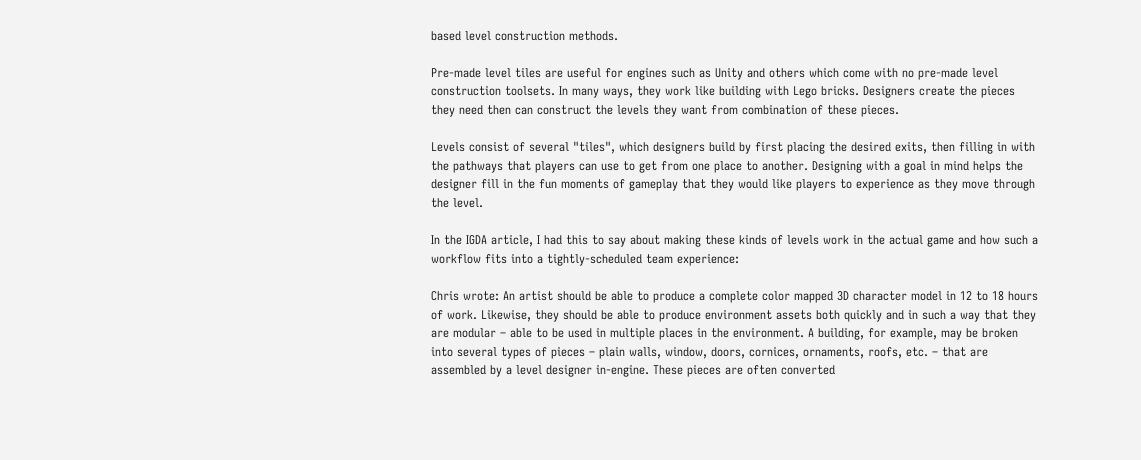based level construction methods.

Pre-made level tiles are useful for engines such as Unity and others which come with no pre-made level construction toolsets. In many ways, they work like building with Lego bricks. Designers create the pieces they need then can construct the levels they want from combination of these pieces.

Levels consist of several "tiles", which designers build by first placing the desired exits, then filling in with the pathways that players can use to get from one place to another. Designing with a goal in mind helps the designer fill in the fun moments of gameplay that they would like players to experience as they move through the level.

In the IGDA article, I had this to say about making these kinds of levels work in the actual game and how such a workflow fits into a tightly-scheduled team experience:

Chris wrote: An artist should be able to produce a complete color mapped 3D character model in 12 to 18 hours of work. Likewise, they should be able to produce environment assets both quickly and in such a way that they are modular – able to be used in multiple places in the environment. A building, for example, may be broken into several types of pieces – plain walls, window, doors, cornices, ornaments, roofs, etc. – that are assembled by a level designer in-engine. These pieces are often converted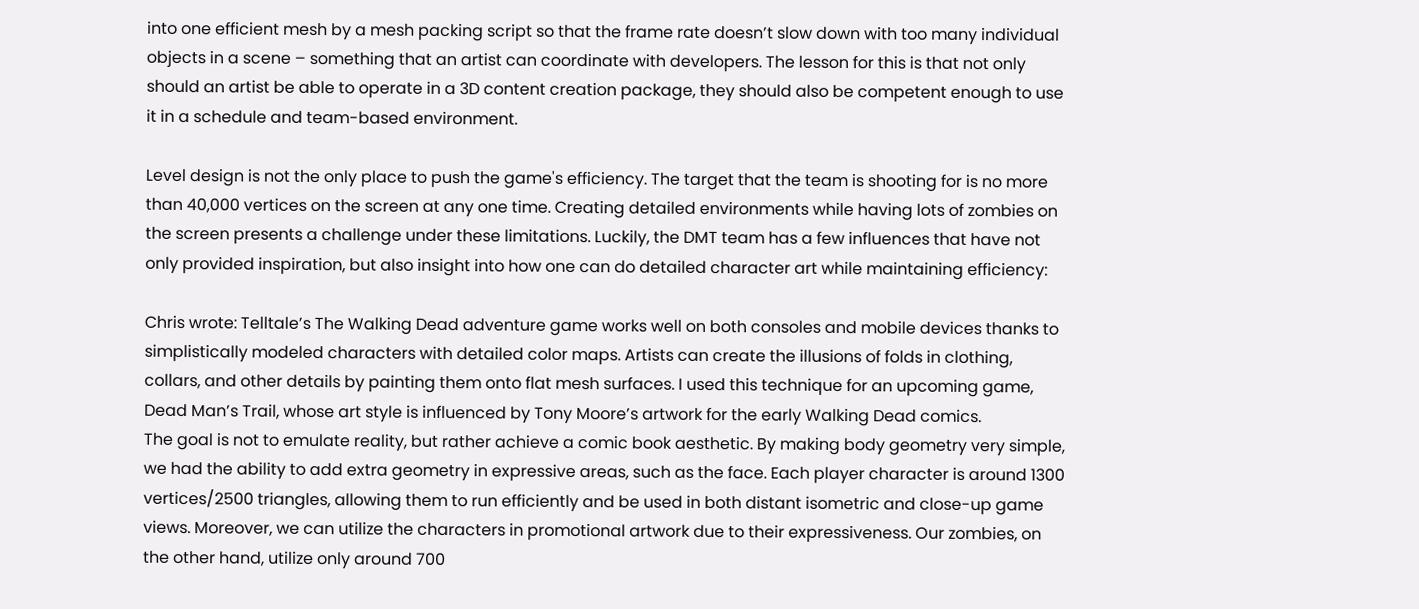into one efficient mesh by a mesh packing script so that the frame rate doesn’t slow down with too many individual objects in a scene – something that an artist can coordinate with developers. The lesson for this is that not only should an artist be able to operate in a 3D content creation package, they should also be competent enough to use it in a schedule and team-based environment.

Level design is not the only place to push the game's efficiency. The target that the team is shooting for is no more than 40,000 vertices on the screen at any one time. Creating detailed environments while having lots of zombies on the screen presents a challenge under these limitations. Luckily, the DMT team has a few influences that have not only provided inspiration, but also insight into how one can do detailed character art while maintaining efficiency:

Chris wrote: Telltale’s The Walking Dead adventure game works well on both consoles and mobile devices thanks to simplistically modeled characters with detailed color maps. Artists can create the illusions of folds in clothing, collars, and other details by painting them onto flat mesh surfaces. I used this technique for an upcoming game, Dead Man’s Trail, whose art style is influenced by Tony Moore’s artwork for the early Walking Dead comics.
The goal is not to emulate reality, but rather achieve a comic book aesthetic. By making body geometry very simple, we had the ability to add extra geometry in expressive areas, such as the face. Each player character is around 1300 vertices/2500 triangles, allowing them to run efficiently and be used in both distant isometric and close-up game views. Moreover, we can utilize the characters in promotional artwork due to their expressiveness. Our zombies, on the other hand, utilize only around 700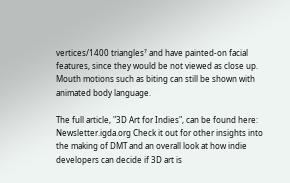vertices/1400 triangles⁷ and have painted-on facial features, since they would be not viewed as close up. Mouth motions such as biting can still be shown with animated body language.

The full article, "3D Art for Indies", can be found here: Newsletter.igda.org Check it out for other insights into the making of DMT and an overall look at how indie developers can decide if 3D art is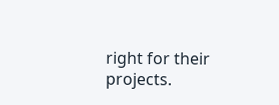right for their projects.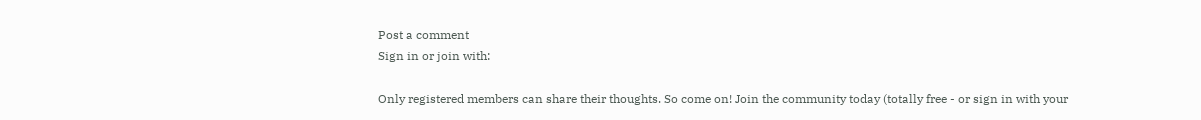Post a comment
Sign in or join with:

Only registered members can share their thoughts. So come on! Join the community today (totally free - or sign in with your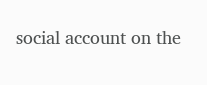social account on the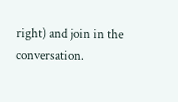right) and join in the conversation.